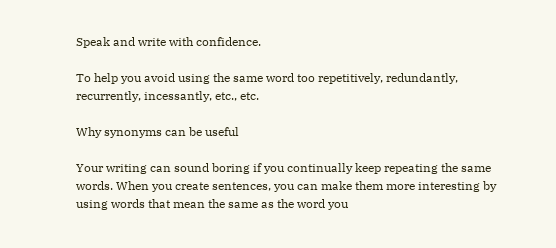Speak and write with confidence.

To help you avoid using the same word too repetitively, redundantly, recurrently, incessantly, etc., etc.

Why synonyms can be useful

Your writing can sound boring if you continually keep repeating the same words. When you create sentences, you can make them more interesting by using words that mean the same as the word you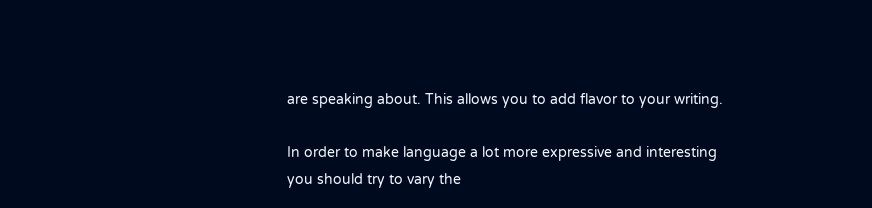are speaking about. This allows you to add flavor to your writing.

In order to make language a lot more expressive and interesting you should try to vary the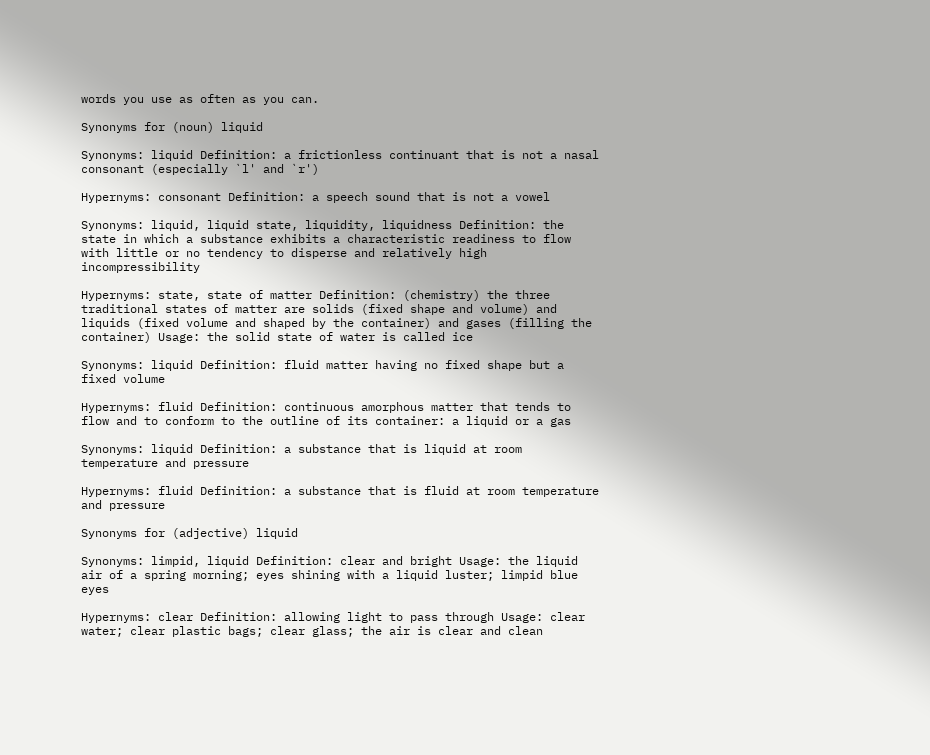words you use as often as you can.

Synonyms for (noun) liquid

Synonyms: liquid Definition: a frictionless continuant that is not a nasal consonant (especially `l' and `r')

Hypernyms: consonant Definition: a speech sound that is not a vowel

Synonyms: liquid, liquid state, liquidity, liquidness Definition: the state in which a substance exhibits a characteristic readiness to flow with little or no tendency to disperse and relatively high incompressibility

Hypernyms: state, state of matter Definition: (chemistry) the three traditional states of matter are solids (fixed shape and volume) and liquids (fixed volume and shaped by the container) and gases (filling the container) Usage: the solid state of water is called ice

Synonyms: liquid Definition: fluid matter having no fixed shape but a fixed volume

Hypernyms: fluid Definition: continuous amorphous matter that tends to flow and to conform to the outline of its container: a liquid or a gas

Synonyms: liquid Definition: a substance that is liquid at room temperature and pressure

Hypernyms: fluid Definition: a substance that is fluid at room temperature and pressure

Synonyms for (adjective) liquid

Synonyms: limpid, liquid Definition: clear and bright Usage: the liquid air of a spring morning; eyes shining with a liquid luster; limpid blue eyes

Hypernyms: clear Definition: allowing light to pass through Usage: clear water; clear plastic bags; clear glass; the air is clear and clean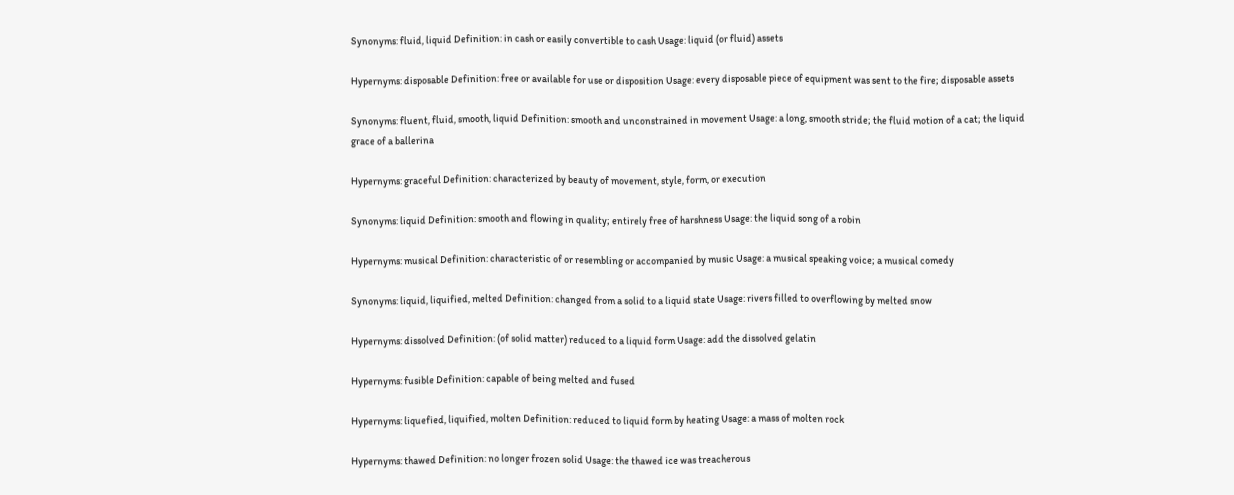Synonyms: fluid, liquid Definition: in cash or easily convertible to cash Usage: liquid (or fluid) assets

Hypernyms: disposable Definition: free or available for use or disposition Usage: every disposable piece of equipment was sent to the fire; disposable assets

Synonyms: fluent, fluid, smooth, liquid Definition: smooth and unconstrained in movement Usage: a long, smooth stride; the fluid motion of a cat; the liquid grace of a ballerina

Hypernyms: graceful Definition: characterized by beauty of movement, style, form, or execution

Synonyms: liquid Definition: smooth and flowing in quality; entirely free of harshness Usage: the liquid song of a robin

Hypernyms: musical Definition: characteristic of or resembling or accompanied by music Usage: a musical speaking voice; a musical comedy

Synonyms: liquid, liquified, melted Definition: changed from a solid to a liquid state Usage: rivers filled to overflowing by melted snow

Hypernyms: dissolved Definition: (of solid matter) reduced to a liquid form Usage: add the dissolved gelatin

Hypernyms: fusible Definition: capable of being melted and fused

Hypernyms: liquefied, liquified, molten Definition: reduced to liquid form by heating Usage: a mass of molten rock

Hypernyms: thawed Definition: no longer frozen solid Usage: the thawed ice was treacherous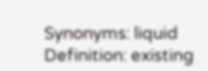Synonyms: liquid Definition: existing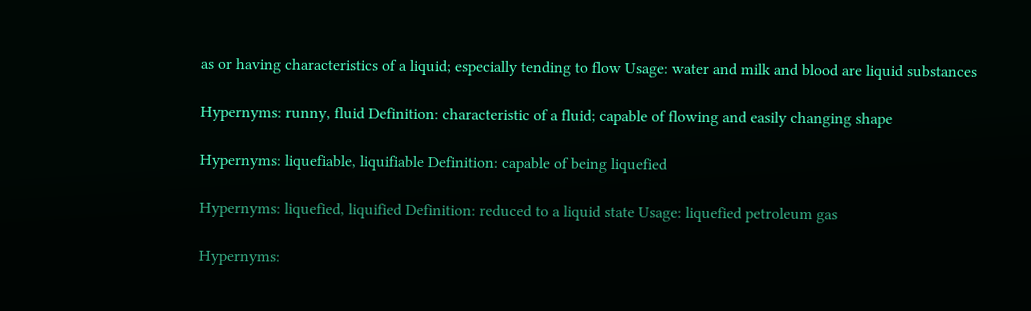as or having characteristics of a liquid; especially tending to flow Usage: water and milk and blood are liquid substances

Hypernyms: runny, fluid Definition: characteristic of a fluid; capable of flowing and easily changing shape

Hypernyms: liquefiable, liquifiable Definition: capable of being liquefied

Hypernyms: liquefied, liquified Definition: reduced to a liquid state Usage: liquefied petroleum gas

Hypernyms: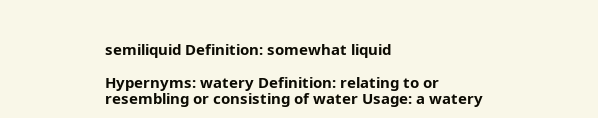semiliquid Definition: somewhat liquid

Hypernyms: watery Definition: relating to or resembling or consisting of water Usage: a watery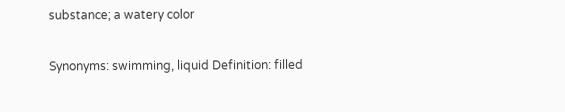substance; a watery color

Synonyms: swimming, liquid Definition: filled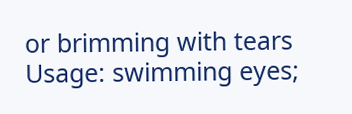or brimming with tears Usage: swimming eyes;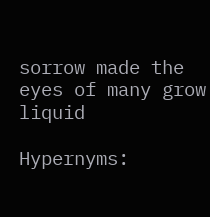sorrow made the eyes of many grow liquid

Hypernyms: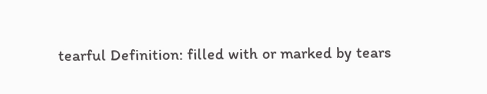tearful Definition: filled with or marked by tears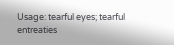Usage: tearful eyes; tearful entreaties